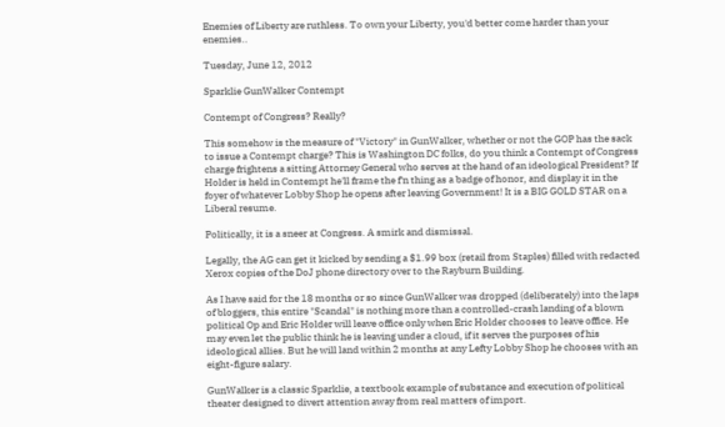Enemies of Liberty are ruthless. To own your Liberty, you'd better come harder than your enemies..

Tuesday, June 12, 2012

Sparklie GunWalker Contempt

Contempt of Congress? Really?

This somehow is the measure of "Victory" in GunWalker, whether or not the GOP has the sack to issue a Contempt charge? This is Washington DC folks, do you think a Contempt of Congress charge frightens a sitting Attorney General who serves at the hand of an ideological President? If Holder is held in Contempt he'll frame the f'n thing as a badge of honor, and display it in the foyer of whatever Lobby Shop he opens after leaving Government! It is a BIG GOLD STAR on a Liberal resume.

Politically, it is a sneer at Congress. A smirk and dismissal.

Legally, the AG can get it kicked by sending a $1.99 box (retail from Staples) filled with redacted Xerox copies of the DoJ phone directory over to the Rayburn Building.

As I have said for the 18 months or so since GunWalker was dropped (deliberately) into the laps of bloggers, this entire "Scandal" is nothing more than a controlled-crash landing of a blown political Op and Eric Holder will leave office only when Eric Holder chooses to leave office. He may even let the public think he is leaving under a cloud, if it serves the purposes of his ideological allies. But he will land within 2 months at any Lefty Lobby Shop he chooses with an eight-figure salary.

GunWalker is a classic Sparklie, a textbook example of substance and execution of political theater designed to divert attention away from real matters of import.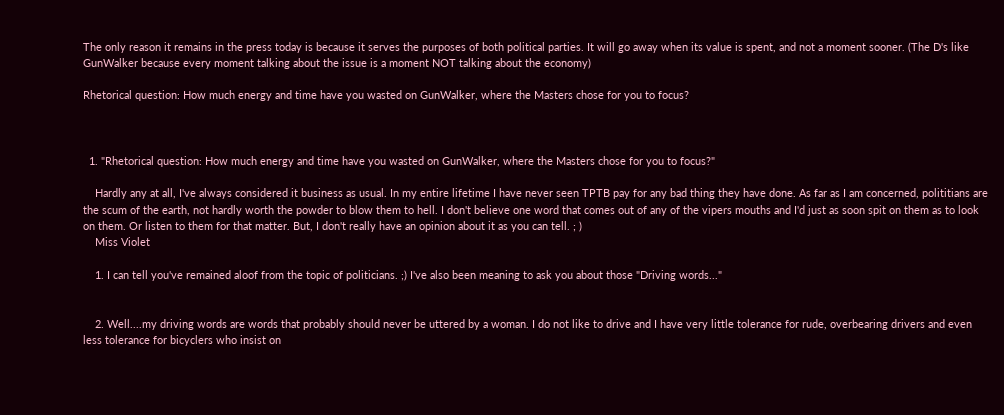The only reason it remains in the press today is because it serves the purposes of both political parties. It will go away when its value is spent, and not a moment sooner. (The D's like GunWalker because every moment talking about the issue is a moment NOT talking about the economy)

Rhetorical question: How much energy and time have you wasted on GunWalker, where the Masters chose for you to focus?



  1. "Rhetorical question: How much energy and time have you wasted on GunWalker, where the Masters chose for you to focus?"

    Hardly any at all, I've always considered it business as usual. In my entire lifetime I have never seen TPTB pay for any bad thing they have done. As far as I am concerned, polititians are the scum of the earth, not hardly worth the powder to blow them to hell. I don't believe one word that comes out of any of the vipers mouths and I'd just as soon spit on them as to look on them. Or listen to them for that matter. But, I don't really have an opinion about it as you can tell. ; )
    Miss Violet

    1. I can tell you've remained aloof from the topic of politicians. ;) I've also been meaning to ask you about those "Driving words..."


    2. Well....my driving words are words that probably should never be uttered by a woman. I do not like to drive and I have very little tolerance for rude, overbearing drivers and even less tolerance for bicyclers who insist on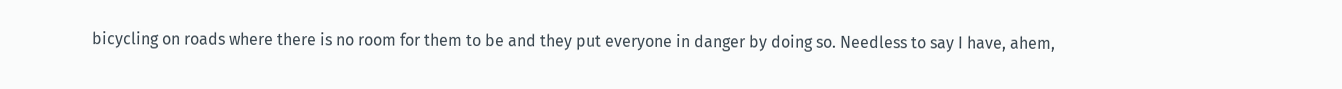bicycling on roads where there is no room for them to be and they put everyone in danger by doing so. Needless to say I have, ahem,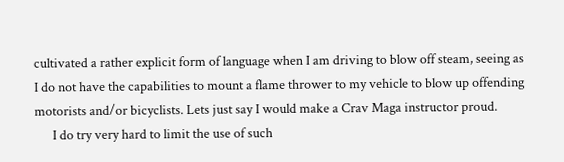cultivated a rather explicit form of language when I am driving to blow off steam, seeing as I do not have the capabilities to mount a flame thrower to my vehicle to blow up offending motorists and/or bicyclists. Lets just say I would make a Crav Maga instructor proud.
      I do try very hard to limit the use of such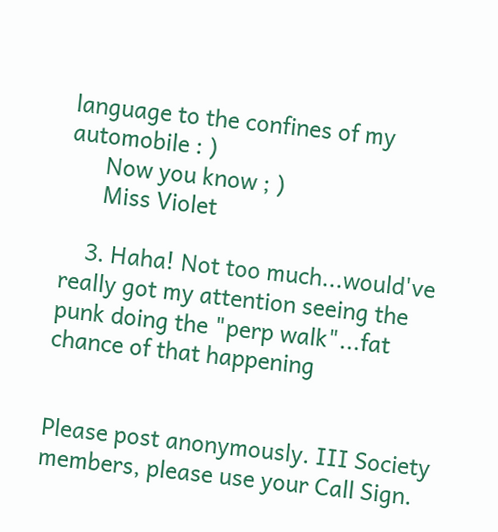language to the confines of my automobile : )
      Now you know ; )
      Miss Violet

    3. Haha! Not too much...would've really got my attention seeing the punk doing the "perp walk"...fat chance of that happening


Please post anonymously. III Society members, please use your Call Sign.